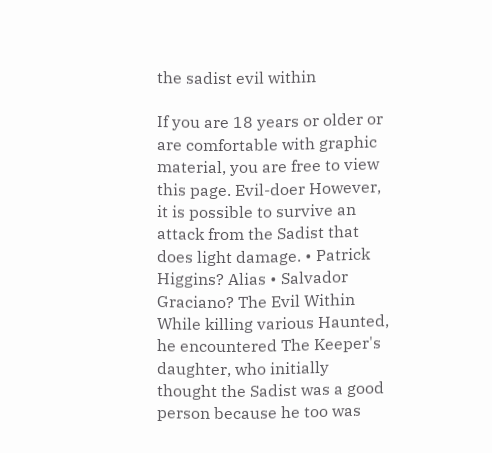the sadist evil within

If you are 18 years or older or are comfortable with graphic material, you are free to view this page. Evil-doer However, it is possible to survive an attack from the Sadist that does light damage. • Patrick Higgins? Alias • Salvador Graciano? The Evil Within While killing various Haunted, he encountered The Keeper's daughter, who initially thought the Sadist was a good person because he too was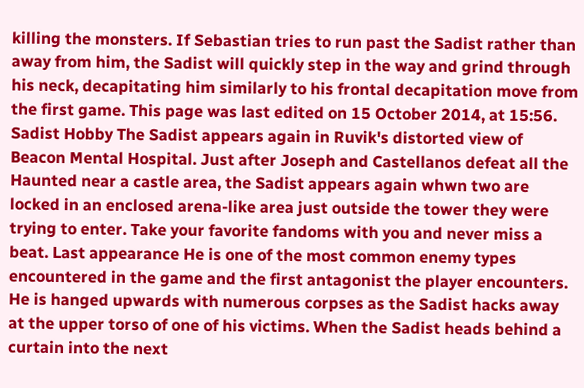killing the monsters. If Sebastian tries to run past the Sadist rather than away from him, the Sadist will quickly step in the way and grind through his neck, decapitating him similarly to his frontal decapitation move from the first game. This page was last edited on 15 October 2014, at 15:56. Sadist Hobby The Sadist appears again in Ruvik's distorted view of Beacon Mental Hospital. Just after Joseph and Castellanos defeat all the Haunted near a castle area, the Sadist appears again whwn two are locked in an enclosed arena-like area just outside the tower they were trying to enter. Take your favorite fandoms with you and never miss a beat. Last appearance He is one of the most common enemy types encountered in the game and the first antagonist the player encounters. He is hanged upwards with numerous corpses as the Sadist hacks away at the upper torso of one of his victims. When the Sadist heads behind a curtain into the next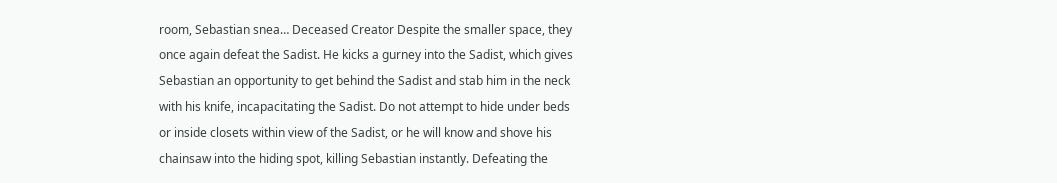room, Sebastian snea… Deceased Creator Despite the smaller space, they once again defeat the Sadist. He kicks a gurney into the Sadist, which gives Sebastian an opportunity to get behind the Sadist and stab him in the neck with his knife, incapacitating the Sadist. Do not attempt to hide under beds or inside closets within view of the Sadist, or he will know and shove his chainsaw into the hiding spot, killing Sebastian instantly. Defeating the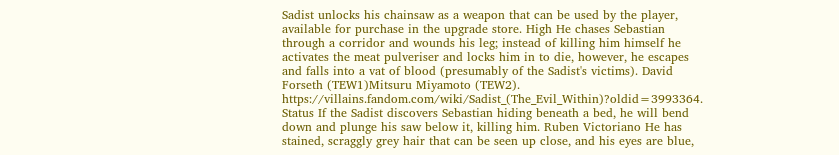Sadist unlocks his chainsaw as a weapon that can be used by the player, available for purchase in the upgrade store. High He chases Sebastian through a corridor and wounds his leg; instead of killing him himself he activates the meat pulveriser and locks him in to die, however, he escapes and falls into a vat of blood (presumably of the Sadist's victims). David Forseth (TEW1)Mitsuru Miyamoto (TEW2). https://villains.fandom.com/wiki/Sadist_(The_Evil_Within)?oldid=3993364. Status If the Sadist discovers Sebastian hiding beneath a bed, he will bend down and plunge his saw below it, killing him. Ruben Victoriano He has stained, scraggly grey hair that can be seen up close, and his eyes are blue,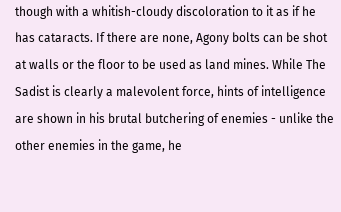though with a whitish-cloudy discoloration to it as if he has cataracts. If there are none, Agony bolts can be shot at walls or the floor to be used as land mines. While The Sadist is clearly a malevolent force, hints of intelligence are shown in his brutal butchering of enemies - unlike the other enemies in the game, he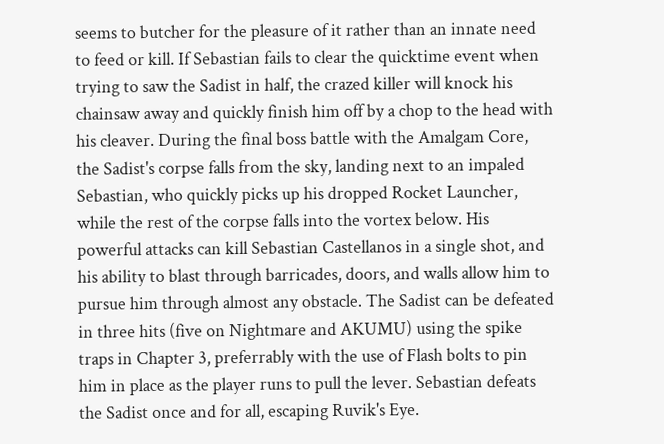seems to butcher for the pleasure of it rather than an innate need to feed or kill. If Sebastian fails to clear the quicktime event when trying to saw the Sadist in half, the crazed killer will knock his chainsaw away and quickly finish him off by a chop to the head with his cleaver. During the final boss battle with the Amalgam Core, the Sadist's corpse falls from the sky, landing next to an impaled Sebastian, who quickly picks up his dropped Rocket Launcher, while the rest of the corpse falls into the vortex below. His powerful attacks can kill Sebastian Castellanos in a single shot, and his ability to blast through barricades, doors, and walls allow him to pursue him through almost any obstacle. The Sadist can be defeated in three hits (five on Nightmare and AKUMU) using the spike traps in Chapter 3, preferrably with the use of Flash bolts to pin him in place as the player runs to pull the lever. Sebastian defeats the Sadist once and for all, escaping Ruvik's Eye.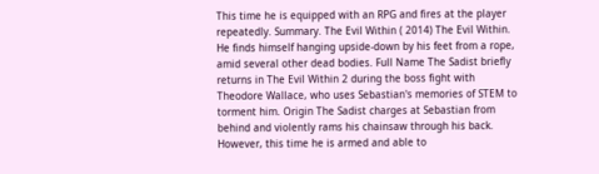This time he is equipped with an RPG and fires at the player repeatedly. Summary. The Evil Within ( 2014) The Evil Within. He finds himself hanging upside-down by his feet from a rope, amid several other dead bodies. Full Name The Sadist briefly returns in The Evil Within 2 during the boss fight with Theodore Wallace, who uses Sebastian's memories of STEM to torment him. Origin The Sadist charges at Sebastian from behind and violently rams his chainsaw through his back. However, this time he is armed and able to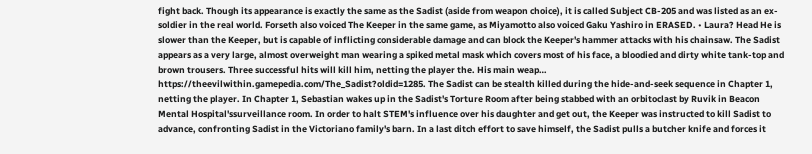fight back. Though its appearance is exactly the same as the Sadist (aside from weapon choice), it is called Subject CB-205 and was listed as an ex-soldier in the real world. Forseth also voiced The Keeper in the same game, as Miyamotto also voiced Gaku Yashiro in ERASED. • Laura? Head He is slower than the Keeper, but is capable of inflicting considerable damage and can block the Keeper's hammer attacks with his chainsaw. The Sadist appears as a very large, almost overweight man wearing a spiked metal mask which covers most of his face, a bloodied and dirty white tank-top and brown trousers. Three successful hits will kill him, netting the player the. His main weap… https://theevilwithin.gamepedia.com/The_Sadist?oldid=1285. The Sadist can be stealth killed during the hide-and-seek sequence in Chapter 1, netting the player. In Chapter 1, Sebastian wakes up in the Sadist's Torture Room after being stabbed with an orbitoclast by Ruvik in Beacon Mental Hospital'ssurveillance room. In order to halt STEM's influence over his daughter and get out, the Keeper was instructed to kill Sadist to advance, confronting Sadist in the Victoriano family's barn. In a last ditch effort to save himself, the Sadist pulls a butcher knife and forces it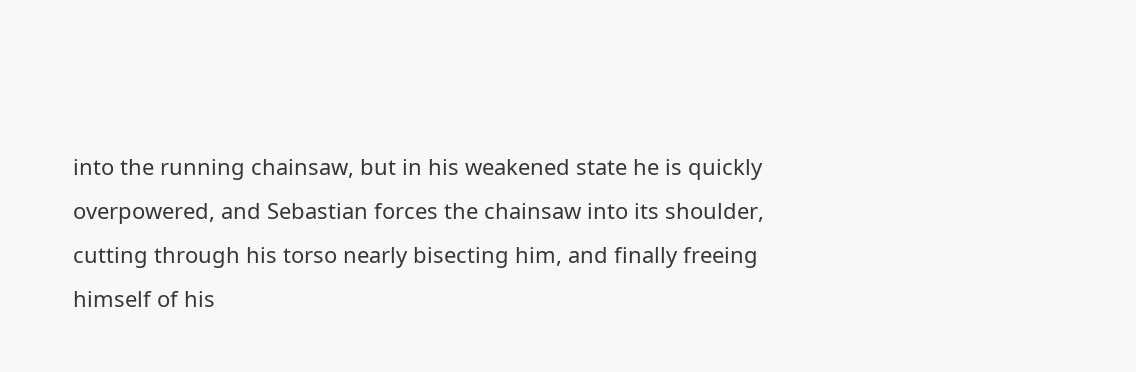into the running chainsaw, but in his weakened state he is quickly overpowered, and Sebastian forces the chainsaw into its shoulder, cutting through his torso nearly bisecting him, and finally freeing himself of his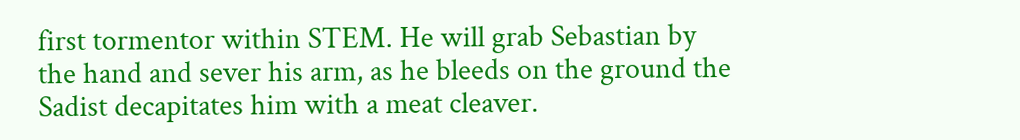first tormentor within STEM. He will grab Sebastian by the hand and sever his arm, as he bleeds on the ground the Sadist decapitates him with a meat cleaver.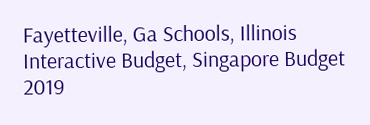Fayetteville, Ga Schools, Illinois Interactive Budget, Singapore Budget 2019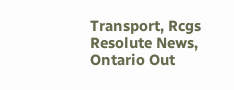Transport, Rcgs Resolute News, Ontario Out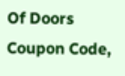Of Doors Coupon Code,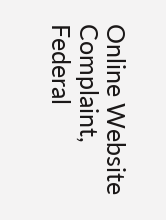Online Website Complaint, Federal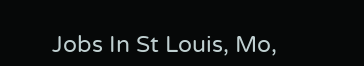Jobs In St Louis, Mo,